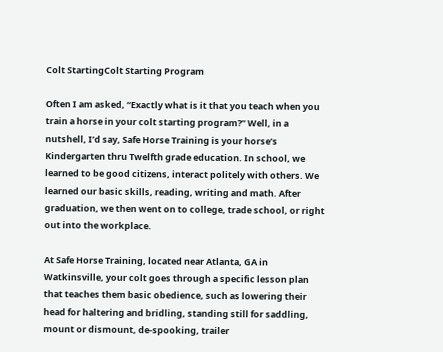Colt StartingColt Starting Program

Often I am asked, “Exactly what is it that you teach when you train a horse in your colt starting program?” Well, in a nutshell, I’d say, Safe Horse Training is your horse’s Kindergarten thru Twelfth grade education. In school, we learned to be good citizens, interact politely with others. We learned our basic skills, reading, writing and math. After graduation, we then went on to college, trade school, or right out into the workplace.

At Safe Horse Training, located near Atlanta, GA in Watkinsville, your colt goes through a specific lesson plan that teaches them basic obedience, such as lowering their head for haltering and bridling, standing still for saddling, mount or dismount, de-spooking, trailer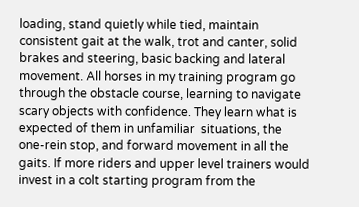loading, stand quietly while tied, maintain consistent gait at the walk, trot and canter, solid brakes and steering, basic backing and lateral movement. All horses in my training program go through the obstacle course, learning to navigate scary objects with confidence. They learn what is expected of them in unfamiliar  situations, the one-rein stop, and forward movement in all the gaits. If more riders and upper level trainers would invest in a colt starting program from the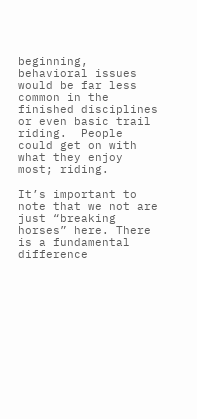beginning, behavioral issues would be far less common in the finished disciplines or even basic trail riding.  People could get on with what they enjoy most; riding.

It’s important to note that we not are just “breaking horses” here. There is a fundamental difference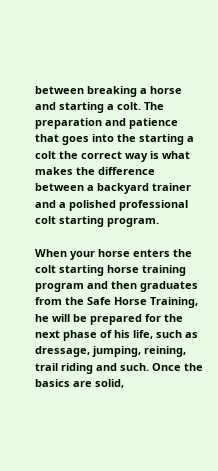between breaking a horse and starting a colt. The preparation and patience that goes into the starting a colt the correct way is what makes the difference between a backyard trainer and a polished professional colt starting program.

When your horse enters the colt starting horse training program and then graduates from the Safe Horse Training, he will be prepared for the next phase of his life, such as dressage, jumping, reining, trail riding and such. Once the basics are solid,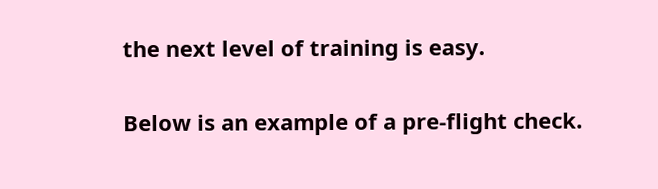the next level of training is easy.

Below is an example of a pre-flight check.